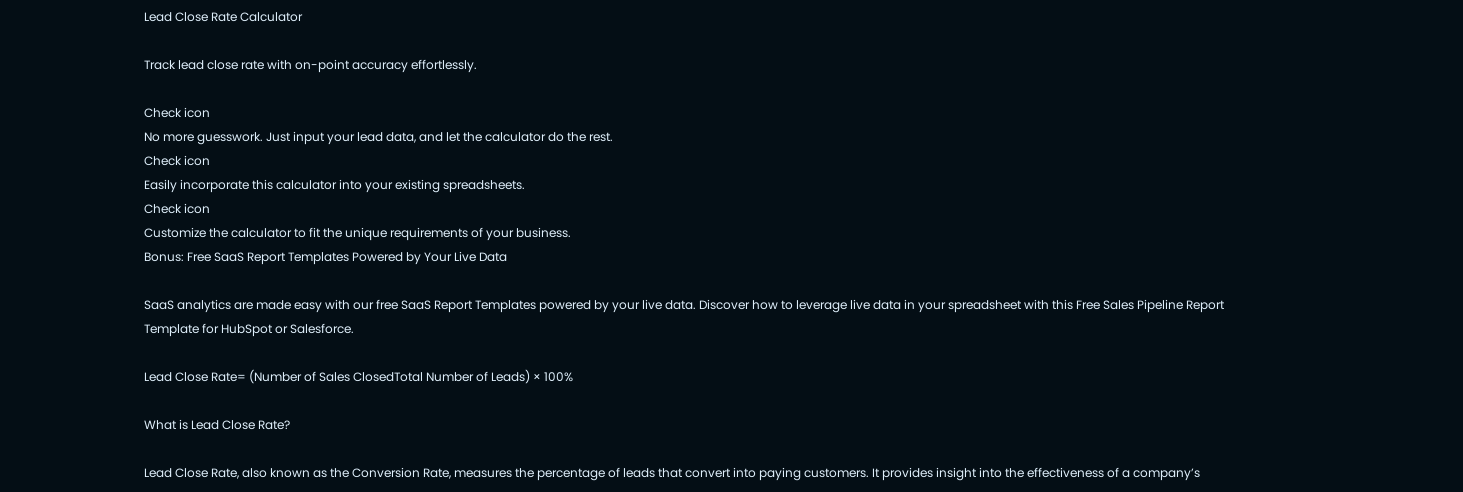Lead Close Rate Calculator

Track lead close rate with on-point accuracy effortlessly.

Check icon
No more guesswork. Just input your lead data, and let the calculator do the rest.
Check icon
Easily incorporate this calculator into your existing spreadsheets.
Check icon
Customize the calculator to fit the unique requirements of your business.
Bonus: Free SaaS Report Templates Powered by Your Live Data

SaaS analytics are made easy with our free SaaS Report Templates powered by your live data. Discover how to leverage live data in your spreadsheet with this Free Sales Pipeline Report Template for HubSpot or Salesforce.

Lead Close Rate= (Number of Sales ClosedTotal Number of Leads) × 100%

What is Lead Close Rate?

Lead Close Rate, also known as the Conversion Rate, measures the percentage of leads that convert into paying customers. It provides insight into the effectiveness of a company’s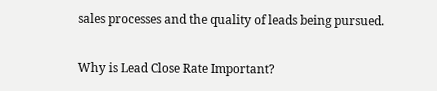sales processes and the quality of leads being pursued.

Why is Lead Close Rate Important?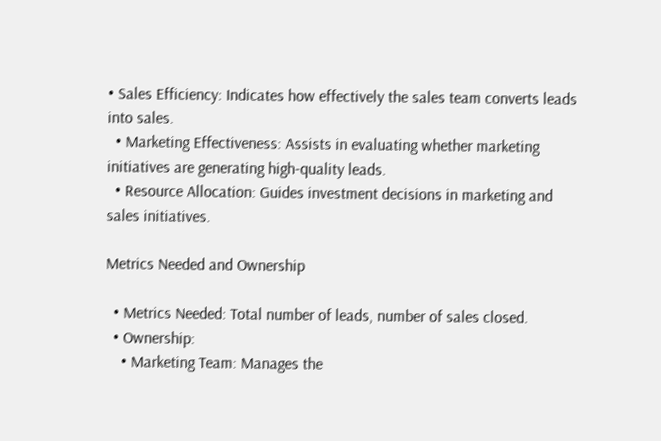• Sales Efficiency: Indicates how effectively the sales team converts leads into sales.
  • Marketing Effectiveness: Assists in evaluating whether marketing initiatives are generating high-quality leads.
  • Resource Allocation: Guides investment decisions in marketing and sales initiatives.

Metrics Needed and Ownership

  • Metrics Needed: Total number of leads, number of sales closed.
  • Ownership:
    • Marketing Team: Manages the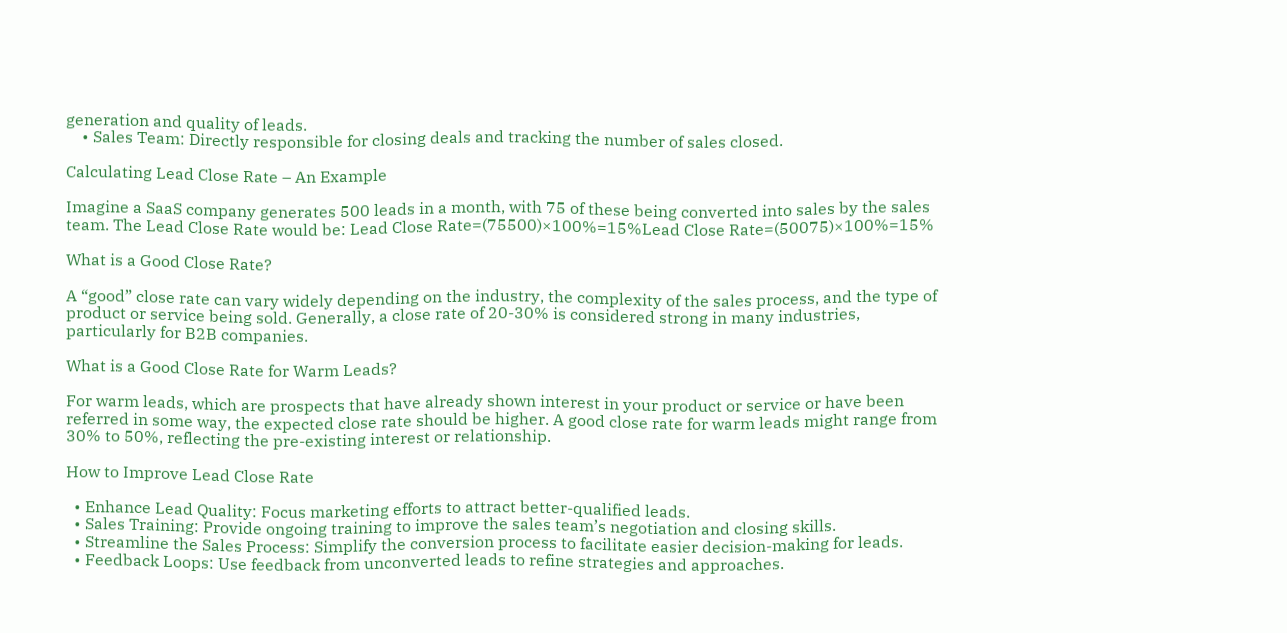generation and quality of leads.
    • Sales Team: Directly responsible for closing deals and tracking the number of sales closed.

Calculating Lead Close Rate – An Example

Imagine a SaaS company generates 500 leads in a month, with 75 of these being converted into sales by the sales team. The Lead Close Rate would be: Lead Close Rate=(75500)×100%=15%Lead Close Rate=(50075)×100%=15%

What is a Good Close Rate?

A “good” close rate can vary widely depending on the industry, the complexity of the sales process, and the type of product or service being sold. Generally, a close rate of 20-30% is considered strong in many industries, particularly for B2B companies.

What is a Good Close Rate for Warm Leads?

For warm leads, which are prospects that have already shown interest in your product or service or have been referred in some way, the expected close rate should be higher. A good close rate for warm leads might range from 30% to 50%, reflecting the pre-existing interest or relationship.

How to Improve Lead Close Rate

  • Enhance Lead Quality: Focus marketing efforts to attract better-qualified leads.
  • Sales Training: Provide ongoing training to improve the sales team’s negotiation and closing skills.
  • Streamline the Sales Process: Simplify the conversion process to facilitate easier decision-making for leads.
  • Feedback Loops: Use feedback from unconverted leads to refine strategies and approaches.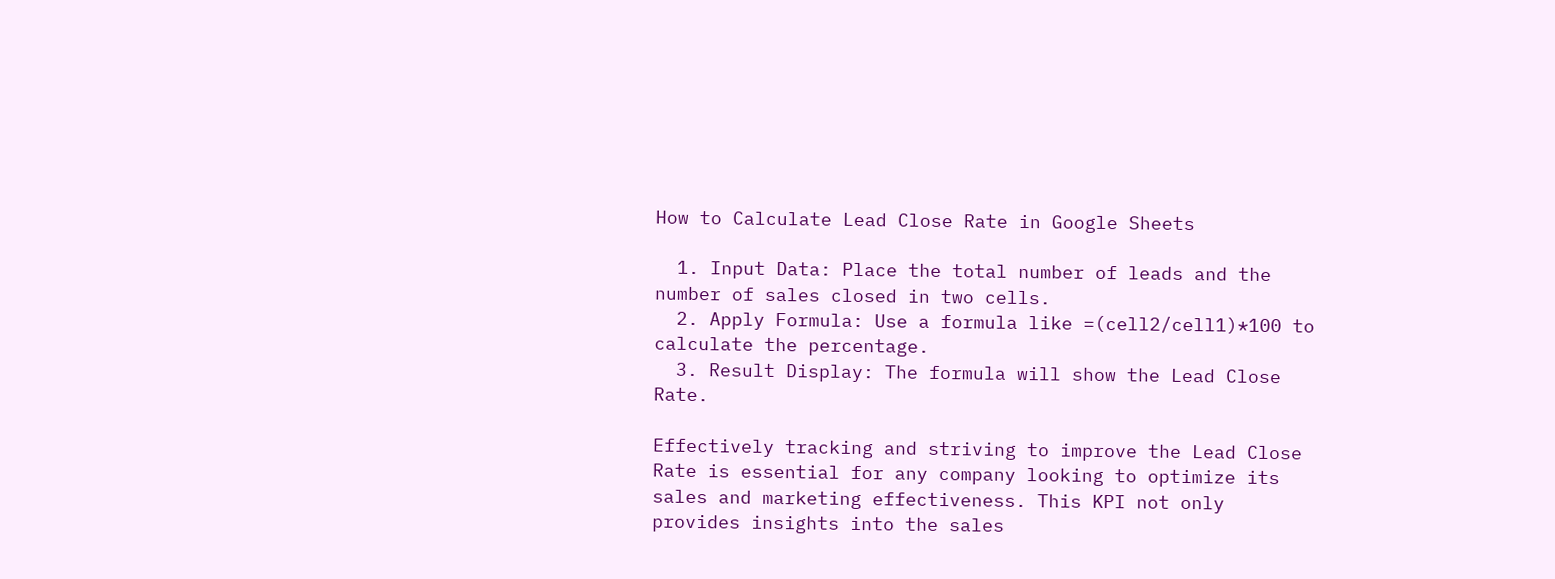How to Calculate Lead Close Rate in Google Sheets

  1. Input Data: Place the total number of leads and the number of sales closed in two cells.
  2. Apply Formula: Use a formula like =(cell2/cell1)*100 to calculate the percentage.
  3. Result Display: The formula will show the Lead Close Rate.

Effectively tracking and striving to improve the Lead Close Rate is essential for any company looking to optimize its sales and marketing effectiveness. This KPI not only provides insights into the sales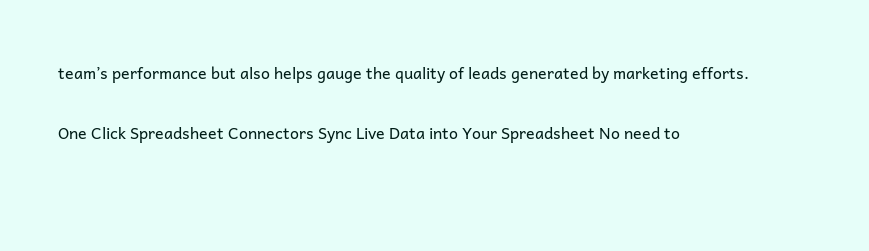team’s performance but also helps gauge the quality of leads generated by marketing efforts.

One Click Spreadsheet Connectors Sync Live Data into Your Spreadsheet No need to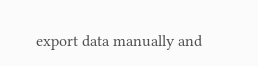export data manually and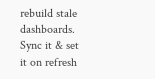rebuild stale dashboards. Sync it & set it on refresh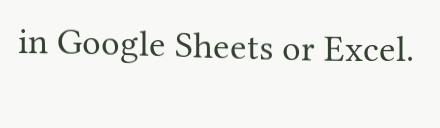in Google Sheets or Excel.